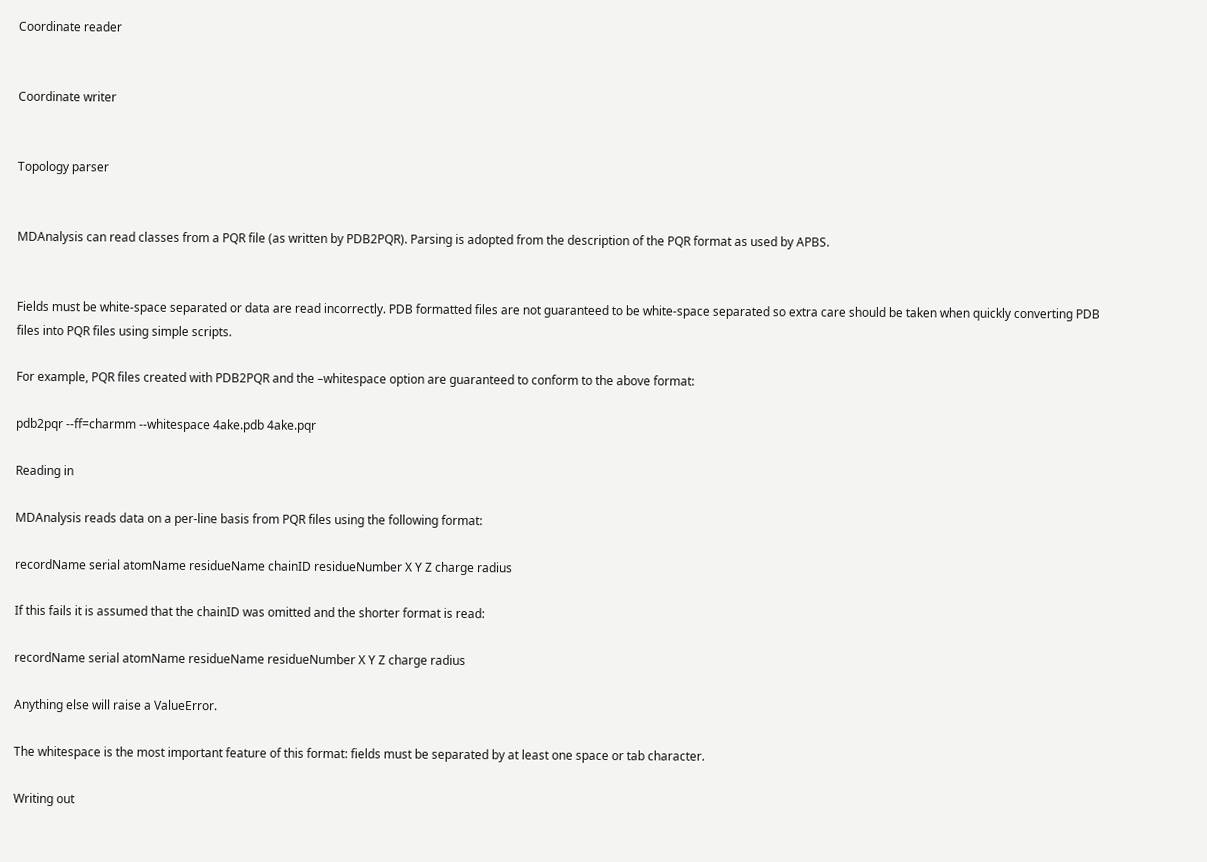Coordinate reader


Coordinate writer


Topology parser


MDAnalysis can read classes from a PQR file (as written by PDB2PQR). Parsing is adopted from the description of the PQR format as used by APBS.


Fields must be white-space separated or data are read incorrectly. PDB formatted files are not guaranteed to be white-space separated so extra care should be taken when quickly converting PDB files into PQR files using simple scripts.

For example, PQR files created with PDB2PQR and the –whitespace option are guaranteed to conform to the above format:

pdb2pqr --ff=charmm --whitespace 4ake.pdb 4ake.pqr

Reading in

MDAnalysis reads data on a per-line basis from PQR files using the following format:

recordName serial atomName residueName chainID residueNumber X Y Z charge radius

If this fails it is assumed that the chainID was omitted and the shorter format is read:

recordName serial atomName residueName residueNumber X Y Z charge radius

Anything else will raise a ValueError.

The whitespace is the most important feature of this format: fields must be separated by at least one space or tab character.

Writing out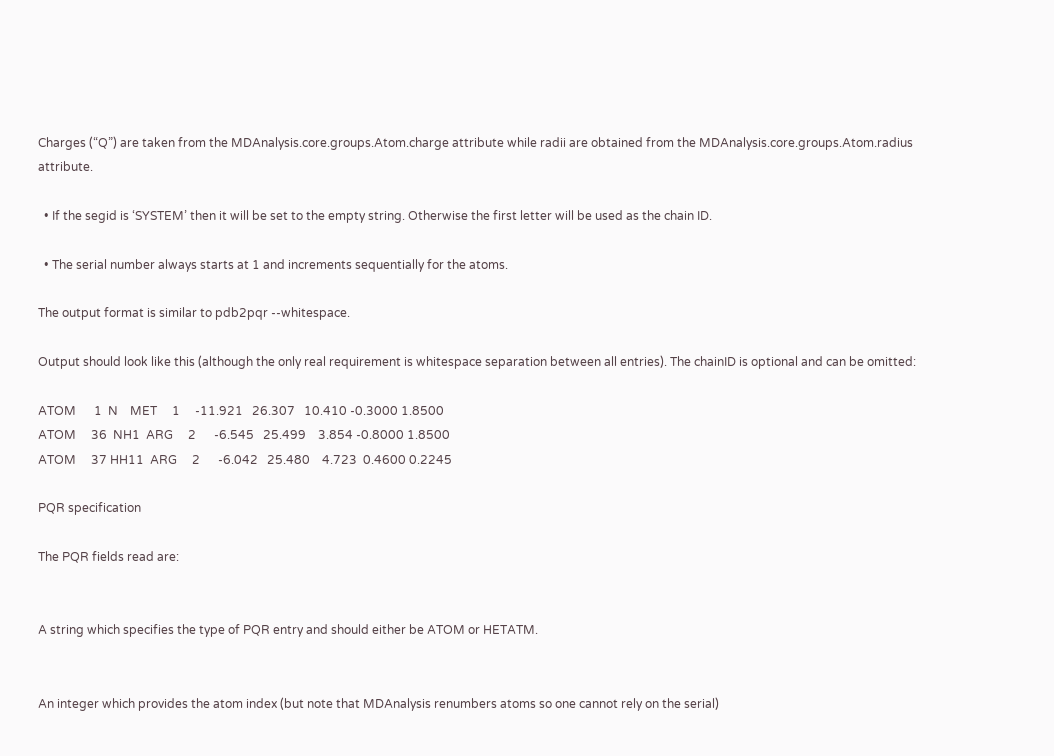Charges (“Q”) are taken from the MDAnalysis.core.groups.Atom.charge attribute while radii are obtained from the MDAnalysis.core.groups.Atom.radius attribute.

  • If the segid is ‘SYSTEM’ then it will be set to the empty string. Otherwise the first letter will be used as the chain ID.

  • The serial number always starts at 1 and increments sequentially for the atoms.

The output format is similar to pdb2pqr --whitespace.

Output should look like this (although the only real requirement is whitespace separation between all entries). The chainID is optional and can be omitted:

ATOM      1  N    MET     1     -11.921   26.307   10.410 -0.3000 1.8500
ATOM     36  NH1  ARG     2      -6.545   25.499    3.854 -0.8000 1.8500
ATOM     37 HH11  ARG     2      -6.042   25.480    4.723  0.4600 0.2245

PQR specification

The PQR fields read are:


A string which specifies the type of PQR entry and should either be ATOM or HETATM.


An integer which provides the atom index (but note that MDAnalysis renumbers atoms so one cannot rely on the serial)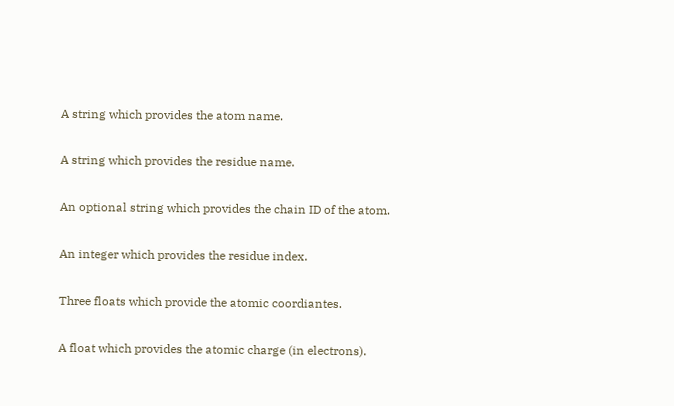A string which provides the atom name.


A string which provides the residue name.


An optional string which provides the chain ID of the atom.


An integer which provides the residue index.


Three floats which provide the atomic coordiantes.


A float which provides the atomic charge (in electrons).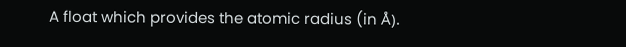A float which provides the atomic radius (in Å).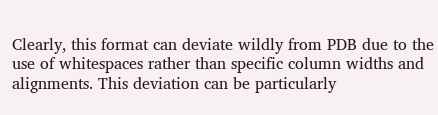Clearly, this format can deviate wildly from PDB due to the use of whitespaces rather than specific column widths and alignments. This deviation can be particularly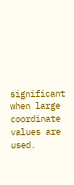significant when large coordinate values are used.